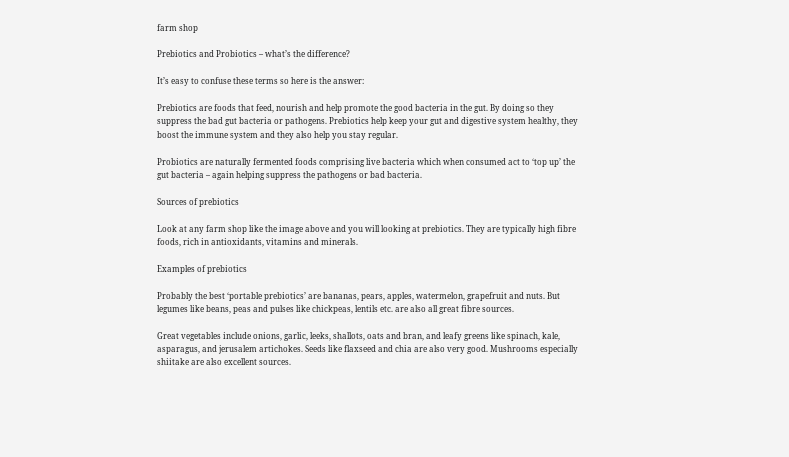farm shop

Prebiotics and Probiotics – what’s the difference?

It’s easy to confuse these terms so here is the answer:

Prebiotics are foods that feed, nourish and help promote the good bacteria in the gut. By doing so they suppress the bad gut bacteria or pathogens. Prebiotics help keep your gut and digestive system healthy, they boost the immune system and they also help you stay regular.

Probiotics are naturally fermented foods comprising live bacteria which when consumed act to ‘top up’ the gut bacteria – again helping suppress the pathogens or bad bacteria.

Sources of prebiotics

Look at any farm shop like the image above and you will looking at prebiotics. They are typically high fibre foods, rich in antioxidants, vitamins and minerals.

Examples of prebiotics

Probably the best ‘portable prebiotics’ are bananas, pears, apples, watermelon, grapefruit and nuts. But legumes like beans, peas and pulses like chickpeas, lentils etc. are also all great fibre sources.

Great vegetables include onions, garlic, leeks, shallots, oats and bran, and leafy greens like spinach, kale, asparagus, and jerusalem artichokes. Seeds like flaxseed and chia are also very good. Mushrooms especially shiitake are also excellent sources.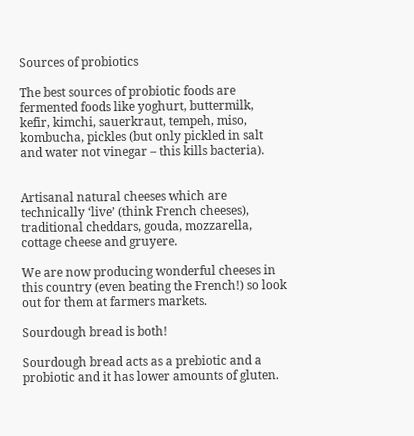Sources of probiotics

The best sources of probiotic foods are fermented foods like yoghurt, buttermilk, kefir, kimchi, sauerkraut, tempeh, miso, kombucha, pickles (but only pickled in salt and water not vinegar – this kills bacteria).


Artisanal natural cheeses which are technically ‘live’ (think French cheeses), traditional cheddars, gouda, mozzarella, cottage cheese and gruyere.

We are now producing wonderful cheeses in this country (even beating the French!) so look out for them at farmers markets.

Sourdough bread is both!

Sourdough bread acts as a prebiotic and a probiotic and it has lower amounts of gluten.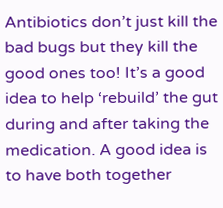Antibiotics don’t just kill the bad bugs but they kill the good ones too! It’s a good idea to help ‘rebuild’ the gut during and after taking the medication. A good idea is to have both together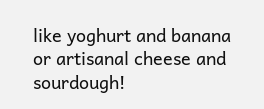like yoghurt and banana or artisanal cheese and sourdough!